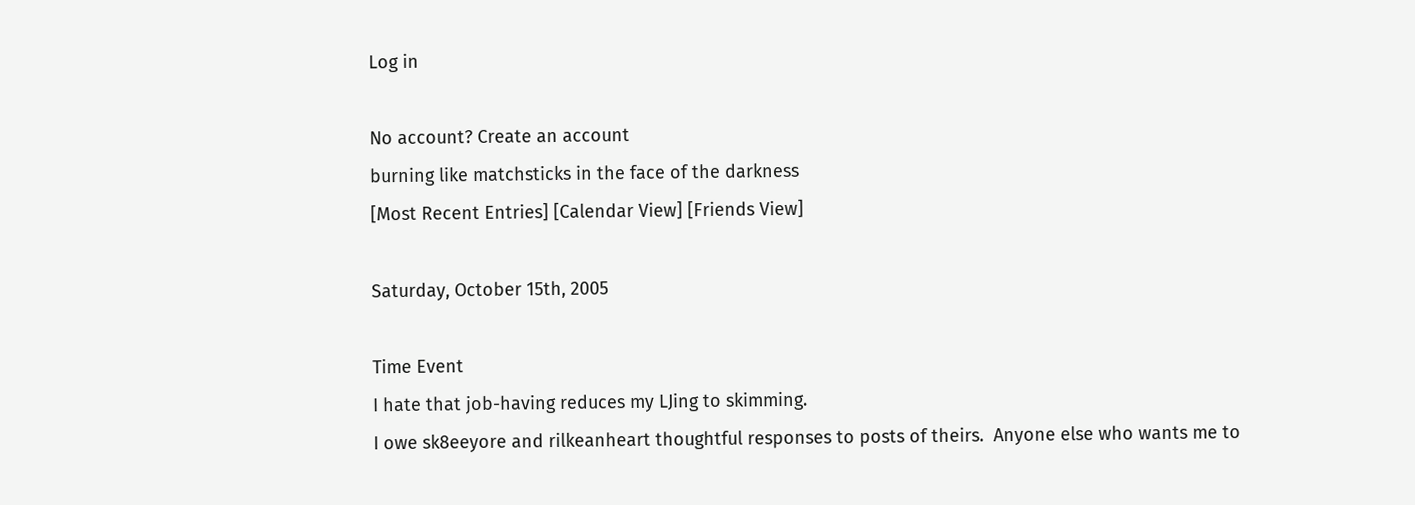Log in

No account? Create an account
burning like matchsticks in the face of the darkness
[Most Recent Entries] [Calendar View] [Friends View]

Saturday, October 15th, 2005

Time Event
I hate that job-having reduces my LJing to skimming.
I owe sk8eeyore and rilkeanheart thoughtful responses to posts of theirs.  Anyone else who wants me to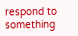respond to something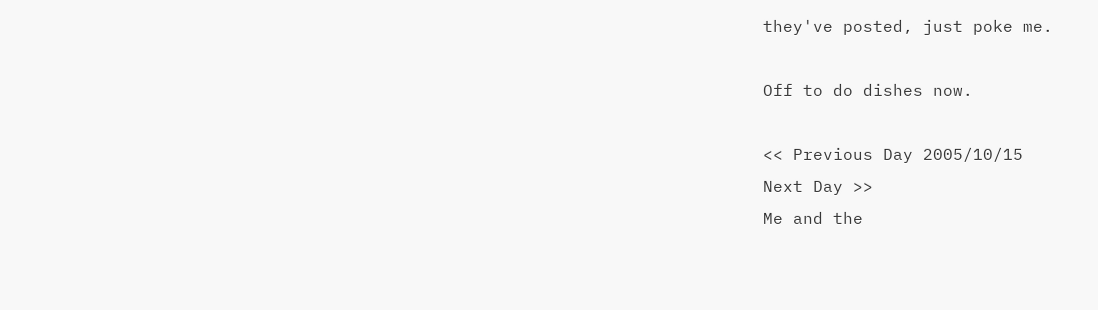they've posted, just poke me.

Off to do dishes now.

<< Previous Day 2005/10/15
Next Day >>
Me and the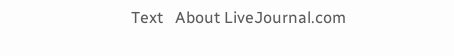Text   About LiveJournal.com